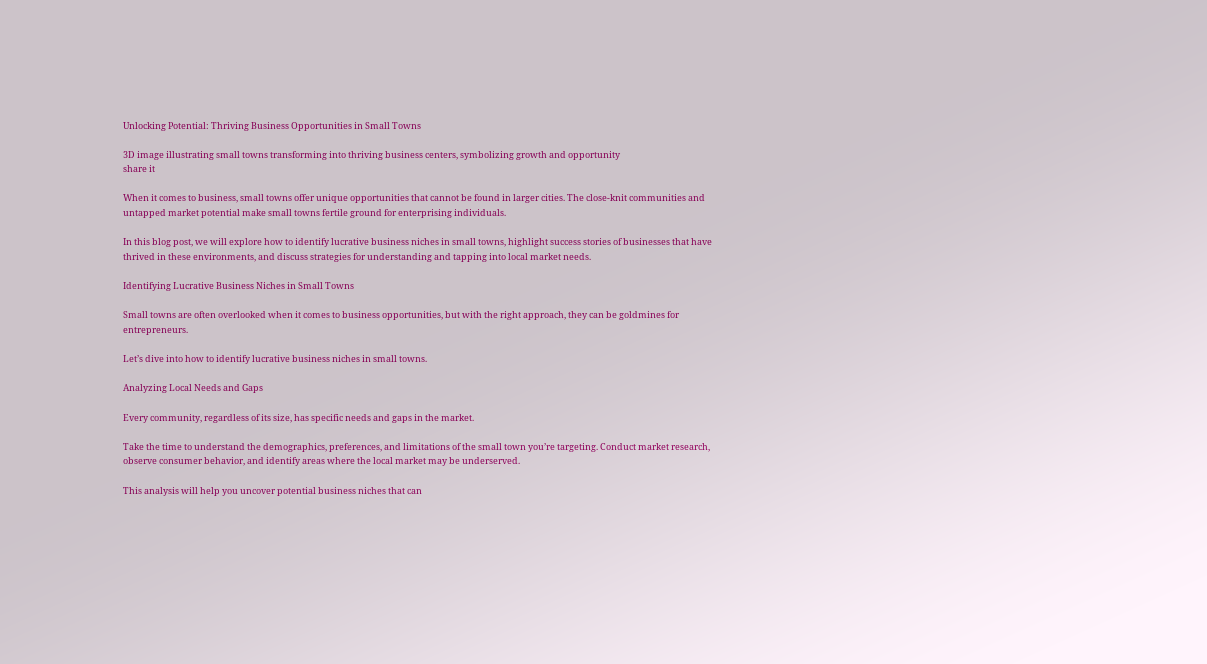Unlocking Potential: Thriving Business Opportunities in Small Towns

3D image illustrating small towns transforming into thriving business centers, symbolizing growth and opportunity
share it

When it comes to business, small towns offer unique opportunities that cannot be found in larger cities. The close-knit communities and untapped market potential make small towns fertile ground for enterprising individuals.

In this blog post, we will explore how to identify lucrative business niches in small towns, highlight success stories of businesses that have thrived in these environments, and discuss strategies for understanding and tapping into local market needs.

Identifying Lucrative Business Niches in Small Towns

Small towns are often overlooked when it comes to business opportunities, but with the right approach, they can be goldmines for entrepreneurs.

Let’s dive into how to identify lucrative business niches in small towns.

Analyzing Local Needs and Gaps

Every community, regardless of its size, has specific needs and gaps in the market.

Take the time to understand the demographics, preferences, and limitations of the small town you’re targeting. Conduct market research, observe consumer behavior, and identify areas where the local market may be underserved.

This analysis will help you uncover potential business niches that can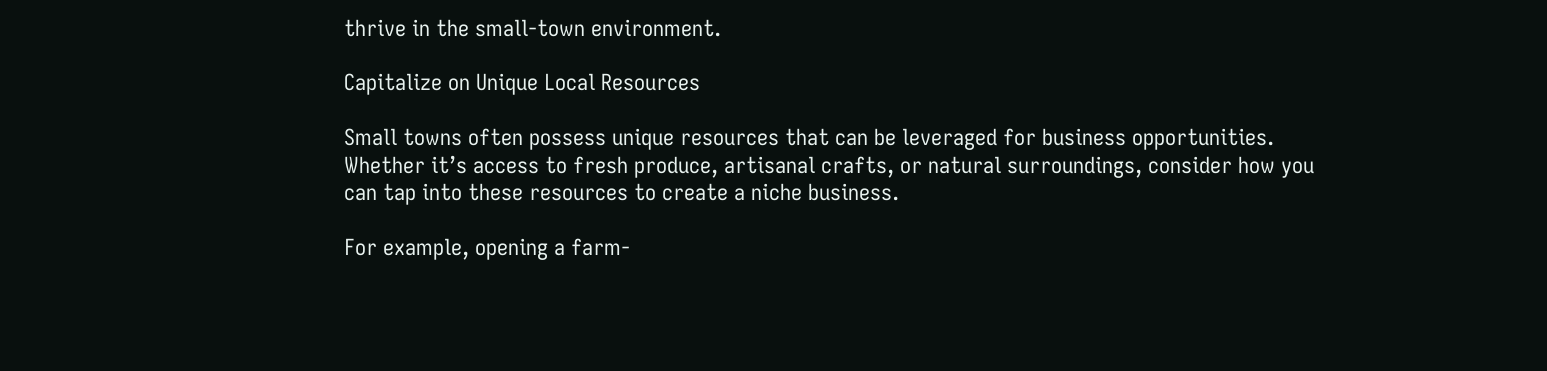thrive in the small-town environment.

Capitalize on Unique Local Resources

Small towns often possess unique resources that can be leveraged for business opportunities. Whether it’s access to fresh produce, artisanal crafts, or natural surroundings, consider how you can tap into these resources to create a niche business.

For example, opening a farm-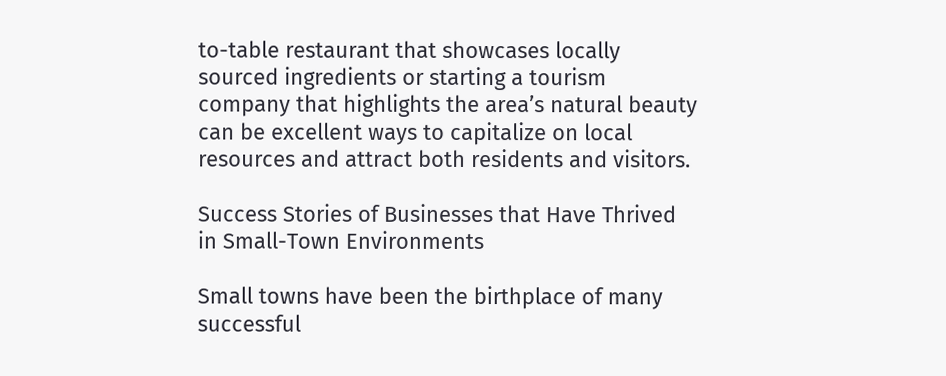to-table restaurant that showcases locally sourced ingredients or starting a tourism company that highlights the area’s natural beauty can be excellent ways to capitalize on local resources and attract both residents and visitors.

Success Stories of Businesses that Have Thrived in Small-Town Environments

Small towns have been the birthplace of many successful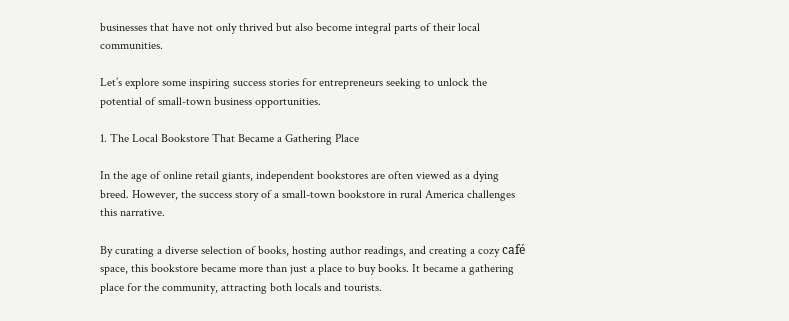businesses that have not only thrived but also become integral parts of their local communities.

Let’s explore some inspiring success stories for entrepreneurs seeking to unlock the potential of small-town business opportunities.

1. The Local Bookstore That Became a Gathering Place

In the age of online retail giants, independent bookstores are often viewed as a dying breed. However, the success story of a small-town bookstore in rural America challenges this narrative.

By curating a diverse selection of books, hosting author readings, and creating a cozy café space, this bookstore became more than just a place to buy books. It became a gathering place for the community, attracting both locals and tourists.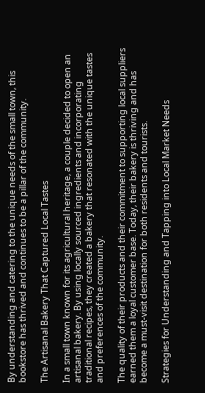By understanding and catering to the unique needs of the small town, this bookstore has thrived and continues to be a pillar of the community.

The Artisanal Bakery That Captured Local Tastes

In a small town known for its agricultural heritage, a couple decided to open an artisanal bakery. By using locally sourced ingredients and incorporating traditional recipes, they created a bakery that resonated with the unique tastes and preferences of the community.

The quality of their products and their commitment to supporting local suppliers earned them a loyal customer base. Today, their bakery is thriving and has become a must-visit destination for both residents and tourists.

Strategies for Understanding and Tapping into Local Market Needs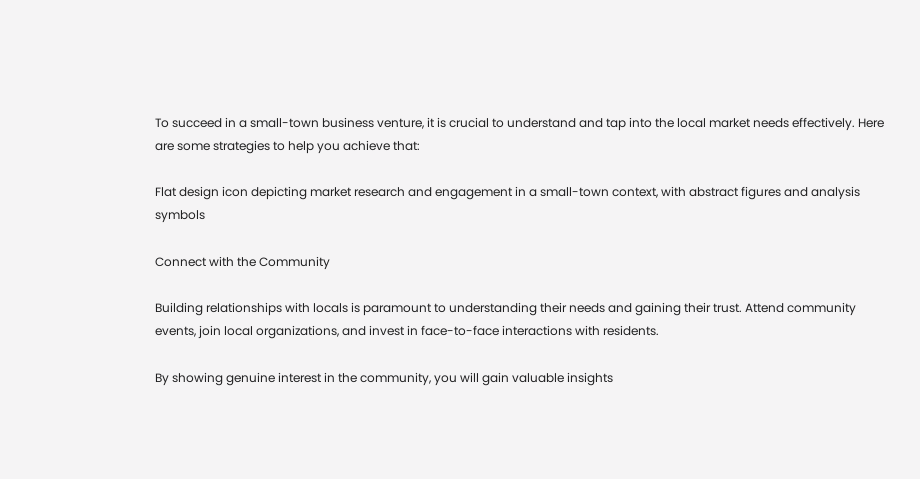To succeed in a small-town business venture, it is crucial to understand and tap into the local market needs effectively. Here are some strategies to help you achieve that:

Flat design icon depicting market research and engagement in a small-town context, with abstract figures and analysis symbols

Connect with the Community

Building relationships with locals is paramount to understanding their needs and gaining their trust. Attend community events, join local organizations, and invest in face-to-face interactions with residents.

By showing genuine interest in the community, you will gain valuable insights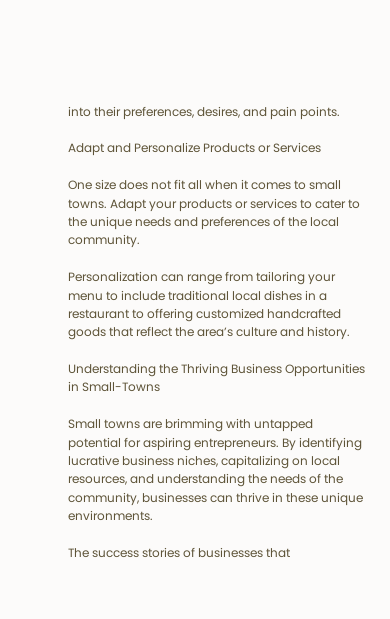into their preferences, desires, and pain points.

Adapt and Personalize Products or Services

One size does not fit all when it comes to small towns. Adapt your products or services to cater to the unique needs and preferences of the local community.

Personalization can range from tailoring your menu to include traditional local dishes in a restaurant to offering customized handcrafted goods that reflect the area’s culture and history.

Understanding the Thriving Business Opportunities in Small-Towns

Small towns are brimming with untapped potential for aspiring entrepreneurs. By identifying lucrative business niches, capitalizing on local resources, and understanding the needs of the community, businesses can thrive in these unique environments.

The success stories of businesses that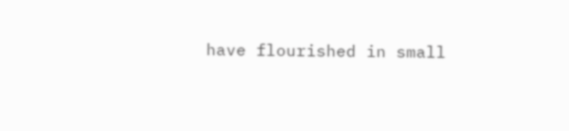have flourished in small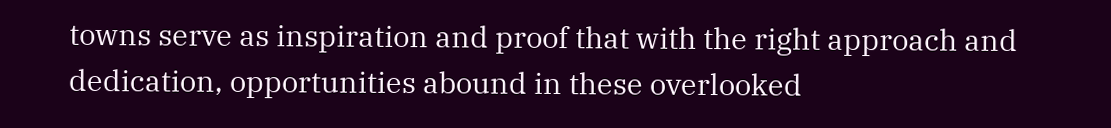towns serve as inspiration and proof that with the right approach and dedication, opportunities abound in these overlooked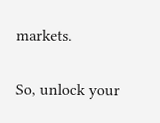markets.

So, unlock your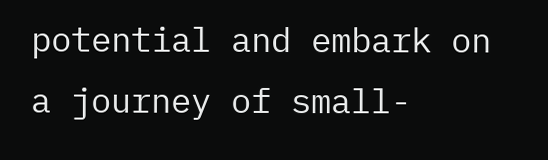potential and embark on a journey of small-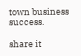town business success.

share it